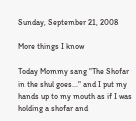Sunday, September 21, 2008

More things I know

Today Mommy sang "The Shofar in the shul goes..." and I put my hands up to my mouth as if I was holding a shofar and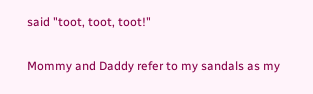said "toot, toot, toot!"

Mommy and Daddy refer to my sandals as my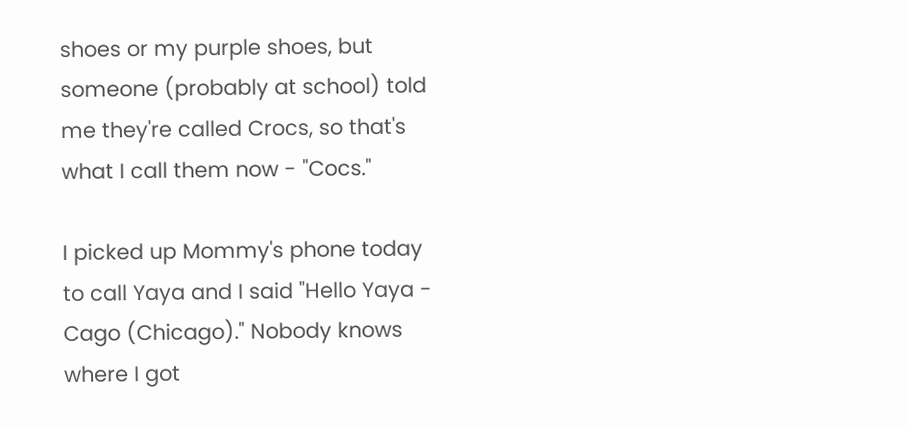shoes or my purple shoes, but someone (probably at school) told me they're called Crocs, so that's what I call them now - "Cocs."

I picked up Mommy's phone today to call Yaya and I said "Hello Yaya - Cago (Chicago)." Nobody knows where I got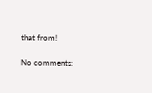that from!

No comments: